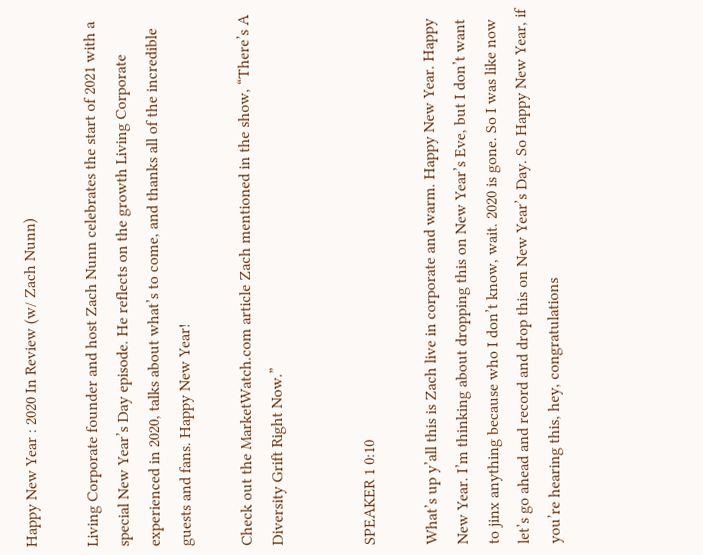Happy New Year : 2020 In Review (w/ Zach Nunn)

Living Corporate founder and host Zach Nunn celebrates the start of 2021 with a special New Year’s Day episode. He reflects on the growth Living Corporate experienced in 2020, talks about what’s to come, and thanks all of the incredible guests and fans. Happy New Year!

Check out the MarketWatch.com article Zach mentioned in the show, “There’s A Diversity Grift Right Now.”


SPEAKER 1 0:10

What’s up y’all this is Zach live in corporate and warm. Happy New Year. Happy New Year. I’m thinking about dropping this on New Year’s Eve, but I don’t want to jinx anything because who I don’t know, wait. 2020 is gone. So I was like now let’s go ahead and record and drop this on New Year’s Day. So Happy New Year, if you’re hearing this, hey, congratulations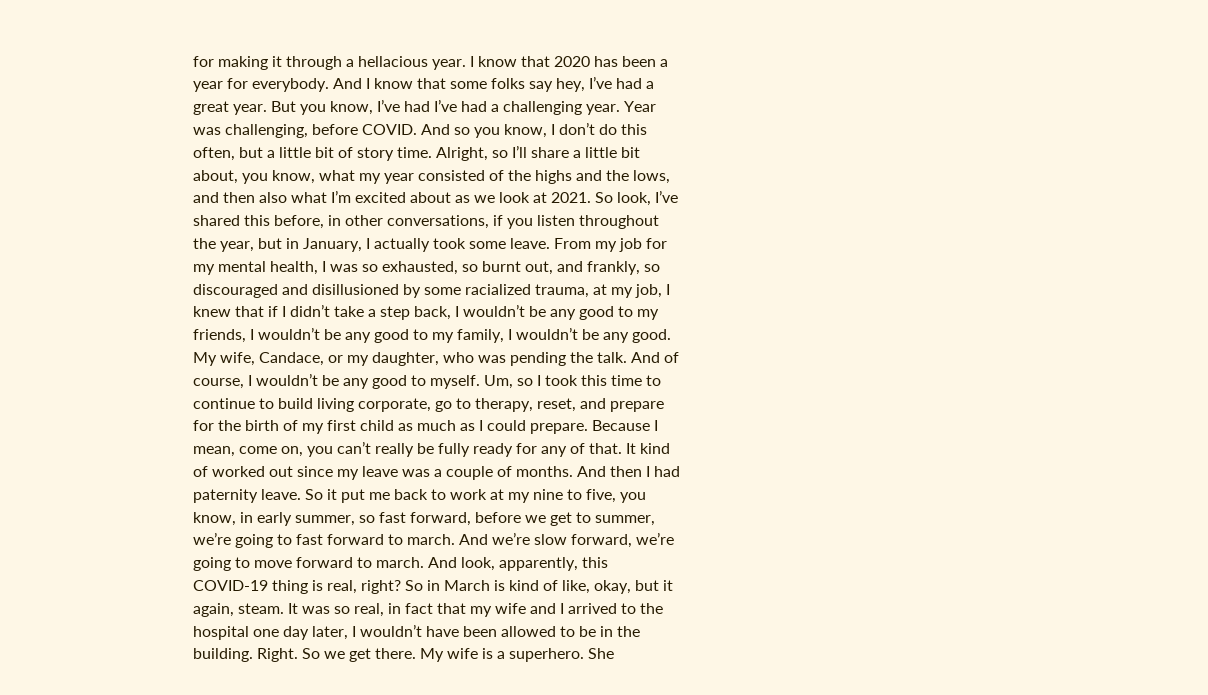for making it through a hellacious year. I know that 2020 has been a year for everybody. And I know that some folks say hey, I’ve had a great year. But you know, I’ve had I’ve had a challenging year. Year was challenging, before COVID. And so you know, I don’t do this often, but a little bit of story time. Alright, so I’ll share a little bit about, you know, what my year consisted of the highs and the lows, and then also what I’m excited about as we look at 2021. So look, I’ve shared this before, in other conversations, if you listen throughout the year, but in January, I actually took some leave. From my job for my mental health, I was so exhausted, so burnt out, and frankly, so discouraged and disillusioned by some racialized trauma, at my job, I knew that if I didn’t take a step back, I wouldn’t be any good to my friends, I wouldn’t be any good to my family, I wouldn’t be any good. My wife, Candace, or my daughter, who was pending the talk. And of course, I wouldn’t be any good to myself. Um, so I took this time to continue to build living corporate, go to therapy, reset, and prepare for the birth of my first child as much as I could prepare. Because I mean, come on, you can’t really be fully ready for any of that. It kind of worked out since my leave was a couple of months. And then I had paternity leave. So it put me back to work at my nine to five, you know, in early summer, so fast forward, before we get to summer, we’re going to fast forward to march. And we’re slow forward, we’re going to move forward to march. And look, apparently, this COVID-19 thing is real, right? So in March is kind of like, okay, but it again, steam. It was so real, in fact that my wife and I arrived to the hospital one day later, I wouldn’t have been allowed to be in the building. Right. So we get there. My wife is a superhero. She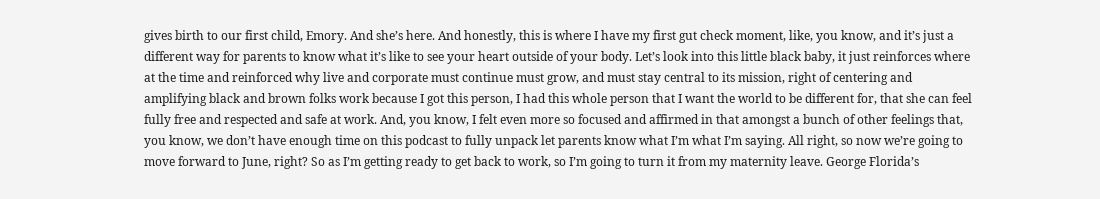gives birth to our first child, Emory. And she’s here. And honestly, this is where I have my first gut check moment, like, you know, and it’s just a different way for parents to know what it’s like to see your heart outside of your body. Let’s look into this little black baby, it just reinforces where at the time and reinforced why live and corporate must continue must grow, and must stay central to its mission, right of centering and amplifying black and brown folks work because I got this person, I had this whole person that I want the world to be different for, that she can feel fully free and respected and safe at work. And, you know, I felt even more so focused and affirmed in that amongst a bunch of other feelings that, you know, we don’t have enough time on this podcast to fully unpack let parents know what I’m what I’m saying. All right, so now we’re going to move forward to June, right? So as I’m getting ready to get back to work, so I’m going to turn it from my maternity leave. George Florida’s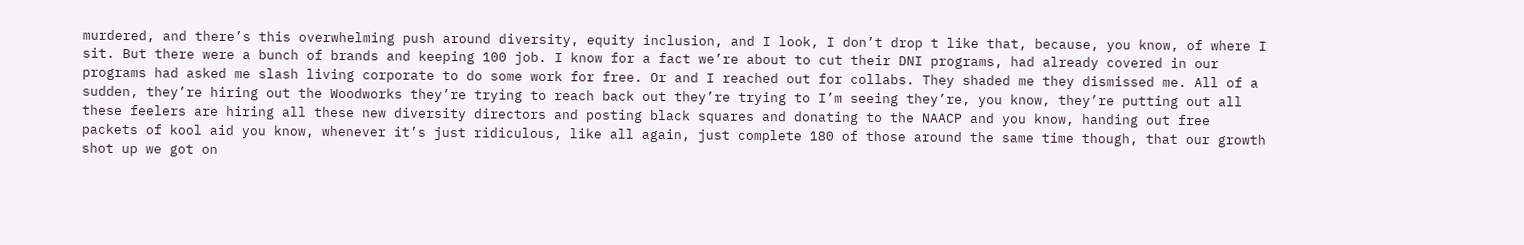murdered, and there’s this overwhelming push around diversity, equity inclusion, and I look, I don’t drop t like that, because, you know, of where I sit. But there were a bunch of brands and keeping 100 job. I know for a fact we’re about to cut their DNI programs, had already covered in our programs had asked me slash living corporate to do some work for free. Or and I reached out for collabs. They shaded me they dismissed me. All of a sudden, they’re hiring out the Woodworks they’re trying to reach back out they’re trying to I’m seeing they’re, you know, they’re putting out all these feelers are hiring all these new diversity directors and posting black squares and donating to the NAACP and you know, handing out free packets of kool aid you know, whenever it’s just ridiculous, like all again, just complete 180 of those around the same time though, that our growth shot up we got on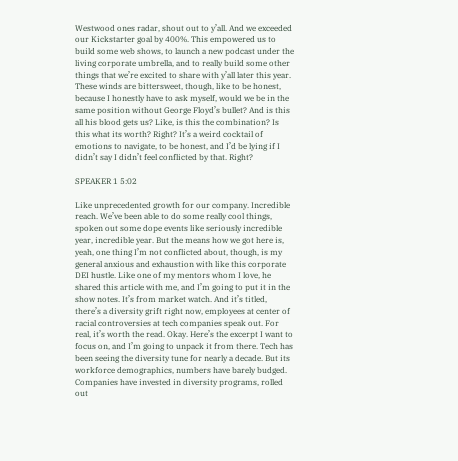Westwood ones radar, shout out to y’all. And we exceeded our Kickstarter goal by 400%. This empowered us to build some web shows, to launch a new podcast under the living corporate umbrella, and to really build some other things that we’re excited to share with y’all later this year. These winds are bittersweet, though, like to be honest, because I honestly have to ask myself, would we be in the same position without George Floyd’s bullet? And is this all his blood gets us? Like, is this the combination? Is this what its worth? Right? It’s a weird cocktail of emotions to navigate, to be honest, and I’d be lying if I didn’t say I didn’t feel conflicted by that. Right?

SPEAKER 1 5:02

Like unprecedented growth for our company. Incredible reach. We’ve been able to do some really cool things, spoken out some dope events like seriously incredible year, incredible year. But the means how we got here is, yeah, one thing I’m not conflicted about, though, is my general anxious and exhaustion with like this corporate DEI hustle. Like one of my mentors whom I love, he shared this article with me, and I’m going to put it in the show notes. It’s from market watch. And it’s titled, there’s a diversity grift right now, employees at center of racial controversies at tech companies speak out. For real, it’s worth the read. Okay. Here’s the excerpt I want to focus on, and I’m going to unpack it from there. Tech has been seeing the diversity tune for nearly a decade. But its workforce demographics, numbers have barely budged. Companies have invested in diversity programs, rolled out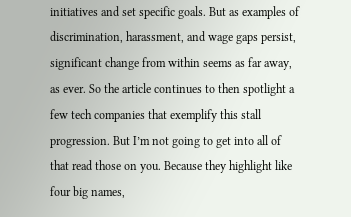initiatives and set specific goals. But as examples of discrimination, harassment, and wage gaps persist, significant change from within seems as far away, as ever. So the article continues to then spotlight a few tech companies that exemplify this stall progression. But I’m not going to get into all of that read those on you. Because they highlight like four big names,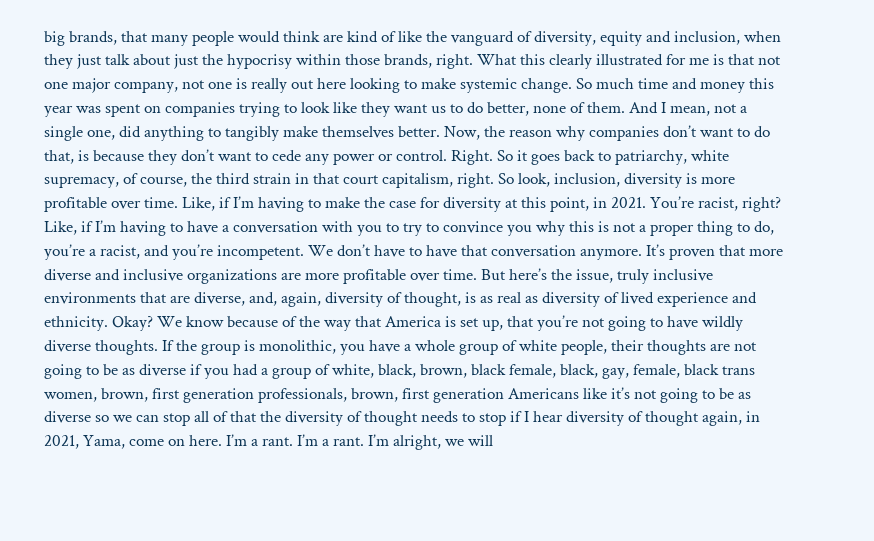big brands, that many people would think are kind of like the vanguard of diversity, equity and inclusion, when they just talk about just the hypocrisy within those brands, right. What this clearly illustrated for me is that not one major company, not one is really out here looking to make systemic change. So much time and money this year was spent on companies trying to look like they want us to do better, none of them. And I mean, not a single one, did anything to tangibly make themselves better. Now, the reason why companies don’t want to do that, is because they don’t want to cede any power or control. Right. So it goes back to patriarchy, white supremacy, of course, the third strain in that court capitalism, right. So look, inclusion, diversity is more profitable over time. Like, if I’m having to make the case for diversity at this point, in 2021. You’re racist, right? Like, if I’m having to have a conversation with you to try to convince you why this is not a proper thing to do, you’re a racist, and you’re incompetent. We don’t have to have that conversation anymore. It’s proven that more diverse and inclusive organizations are more profitable over time. But here’s the issue, truly inclusive environments that are diverse, and, again, diversity of thought, is as real as diversity of lived experience and ethnicity. Okay? We know because of the way that America is set up, that you’re not going to have wildly diverse thoughts. If the group is monolithic, you have a whole group of white people, their thoughts are not going to be as diverse if you had a group of white, black, brown, black female, black, gay, female, black trans women, brown, first generation professionals, brown, first generation Americans like it’s not going to be as diverse so we can stop all of that the diversity of thought needs to stop if I hear diversity of thought again, in 2021, Yama, come on here. I’m a rant. I’m a rant. I’m alright, we will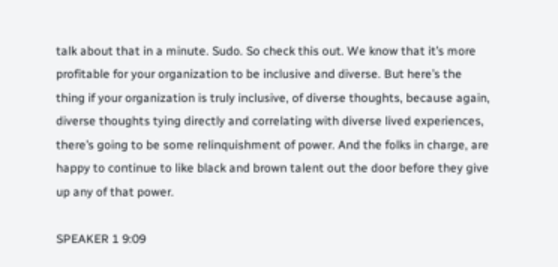talk about that in a minute. Sudo. So check this out. We know that it’s more profitable for your organization to be inclusive and diverse. But here’s the thing if your organization is truly inclusive, of diverse thoughts, because again, diverse thoughts tying directly and correlating with diverse lived experiences, there’s going to be some relinquishment of power. And the folks in charge, are happy to continue to like black and brown talent out the door before they give up any of that power.

SPEAKER 1 9:09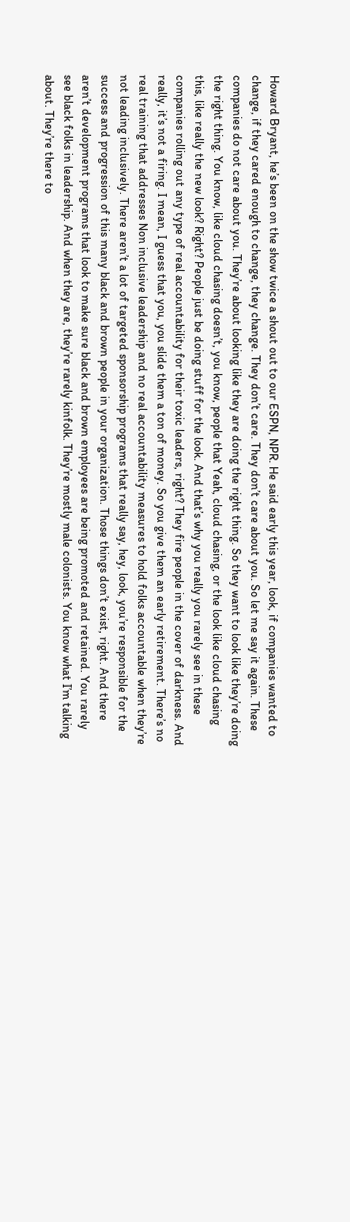Howard Bryant, he’s been on the show twice a shout out to our ESPN, NPR. He said early this year, look, if companies wanted to change, if they cared enough to change, they change. They don’t care. They don’t care about you. So let me say it again. These companies do not care about you. They’re about looking like they are doing the right thing. So they want to look like they’re doing the right thing. You know, like cloud chasing doesn’t, you know, people that Yeah, cloud chasing, or the look like cloud chasing this, like really the new look? Right? People just be doing stuff for the look. And that’s why you really you rarely see in these companies rolling out any type of real accountability for their toxic leaders, right? They fire people in the cover of darkness. And really, it’s not a firing. I mean, I guess that you, you slide them a ton of money. So you give them an early retirement. There’s no real training that addresses Non inclusive leadership and no real accountability measures to hold folks accountable when they’re not leading inclusively. There aren’t a lot of targeted sponsorship programs that really say, hey, look, you’re responsible for the success and progression of this many black and brown people in your organization. Those things don’t exist, right. And there aren’t development programs that look to make sure black and brown employees are being promoted and retained. You rarely see black folks in leadership. And when they are, they’re rarely kinfolk. They’re mostly male colonists. You know what I’m talking about. They’re there to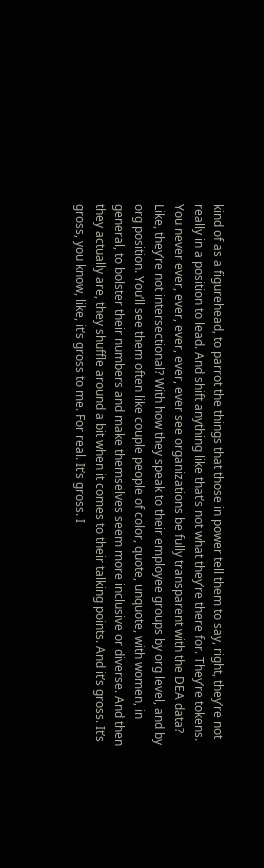kind of as a figurehead, to parrot the things that those in power tell them to say, right, they’re not really in a position to lead. And shift anything like that’s not what they’re there for. They’re tokens. You never ever, ever, ever, ever, ever see organizations be fully transparent with the DEA data? Like, they’re not intersectional? With how they speak to their employee groups by org level, and by org position. You’ll see them often like couple people of color, quote, unquote, with women, in general, to bolster their numbers and make themselves seem more inclusive or diverse. And then they actually are, they shuffle around a bit when it comes to their talking points. And it’s gross. It’s gross, you know, like, it’s gross to me. For real. It’s gross. I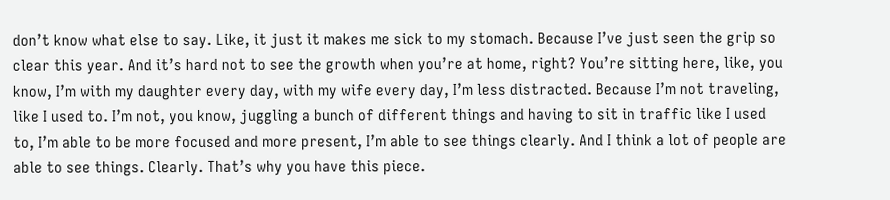don’t know what else to say. Like, it just it makes me sick to my stomach. Because I’ve just seen the grip so clear this year. And it’s hard not to see the growth when you’re at home, right? You’re sitting here, like, you know, I’m with my daughter every day, with my wife every day, I’m less distracted. Because I’m not traveling, like I used to. I’m not, you know, juggling a bunch of different things and having to sit in traffic like I used to, I’m able to be more focused and more present, I’m able to see things clearly. And I think a lot of people are able to see things. Clearly. That’s why you have this piece.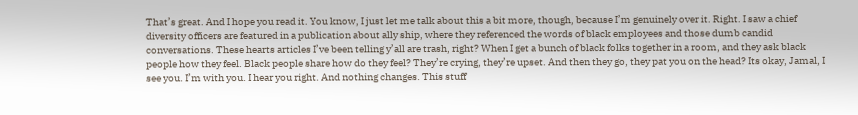That’s great. And I hope you read it. You know, I just let me talk about this a bit more, though, because I’m genuinely over it. Right. I saw a chief diversity officers are featured in a publication about ally ship, where they referenced the words of black employees and those dumb candid conversations. These hearts articles I’ve been telling y’all are trash, right? When I get a bunch of black folks together in a room, and they ask black people how they feel. Black people share how do they feel? They’re crying, they’re upset. And then they go, they pat you on the head? Its okay, Jamal, I see you. I’m with you. I hear you right. And nothing changes. This stuff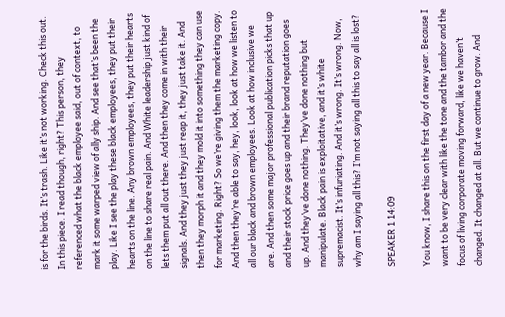is for the birds. It’s trash. Like it’s not working. Check this out. In this piece. I read though, right? This person, they referenced what the black employee said, out of context, to mark it some warped view of ally ship. And see that’s been the play. Like I see the play these black employees, they put their hearts on the line. Any brown employees, they put their hearts on the line to share real pain. And White leadership just kind of lets them put all out there. And then they come in with their signals. And they just they just reap it, they just take it. And then they morph it and they mold it into something they can use for marketing. Right? So we’re giving them the marketing copy. And then they’re able to say, hey, look, look at how we listen to all our black and brown employees. Look at how inclusive we are. And then some major professional publication picks that up and their stock price goes up and their brand reputation goes up. And they’ve done nothing. They’ve done nothing but manipulate. Black pain is exploitative, and it’s white supremacist. It’s infuriating. And it’s wrong. It’s wrong. Now, why am I saying all this? I’m not saying all this to say all is lost?

SPEAKER 1 14:09

You know, I share this on the first day of a new year. Because I want to be very clear with like the tone and the tambor and the focus of living corporate moving forward, like we haven’t changed. It changed at all. But we continue to grow. And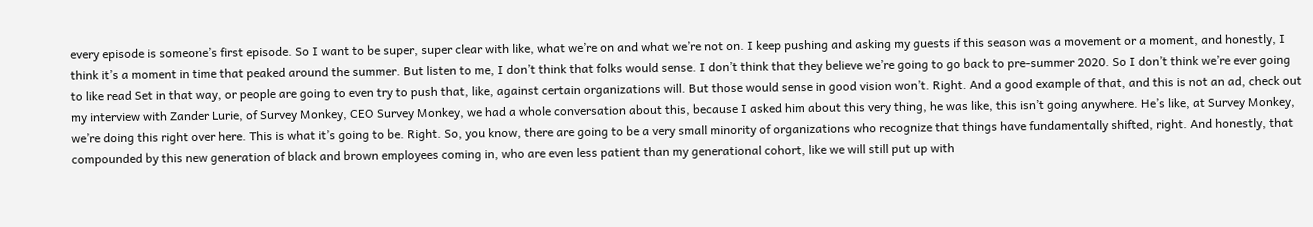every episode is someone’s first episode. So I want to be super, super clear with like, what we’re on and what we’re not on. I keep pushing and asking my guests if this season was a movement or a moment, and honestly, I think it’s a moment in time that peaked around the summer. But listen to me, I don’t think that folks would sense. I don’t think that they believe we’re going to go back to pre-summer 2020. So I don’t think we’re ever going to like read Set in that way, or people are going to even try to push that, like, against certain organizations will. But those would sense in good vision won’t. Right. And a good example of that, and this is not an ad, check out my interview with Zander Lurie, of Survey Monkey, CEO Survey Monkey, we had a whole conversation about this, because I asked him about this very thing, he was like, this isn’t going anywhere. He’s like, at Survey Monkey, we’re doing this right over here. This is what it’s going to be. Right. So, you know, there are going to be a very small minority of organizations who recognize that things have fundamentally shifted, right. And honestly, that compounded by this new generation of black and brown employees coming in, who are even less patient than my generational cohort, like we will still put up with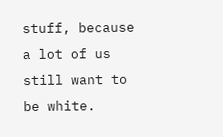stuff, because a lot of us still want to be white.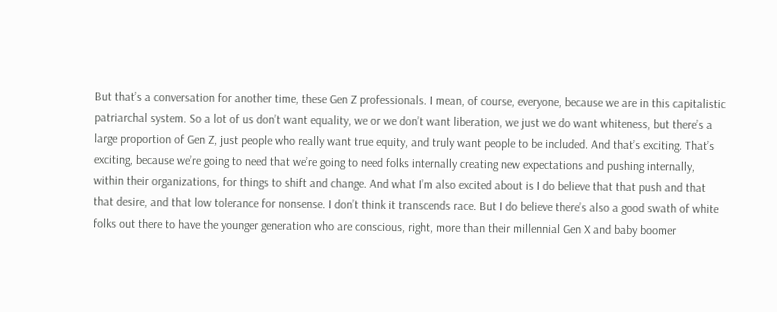But that’s a conversation for another time, these Gen Z professionals. I mean, of course, everyone, because we are in this capitalistic patriarchal system. So a lot of us don’t want equality, we or we don’t want liberation, we just we do want whiteness, but there’s a large proportion of Gen Z, just people who really want true equity, and truly want people to be included. And that’s exciting. That’s exciting, because we’re going to need that we’re going to need folks internally creating new expectations and pushing internally, within their organizations, for things to shift and change. And what I’m also excited about is I do believe that that push and that that desire, and that low tolerance for nonsense. I don’t think it transcends race. But I do believe there’s also a good swath of white folks out there to have the younger generation who are conscious, right, more than their millennial Gen X and baby boomer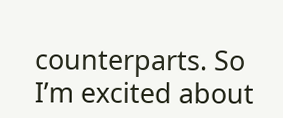counterparts. So I’m excited about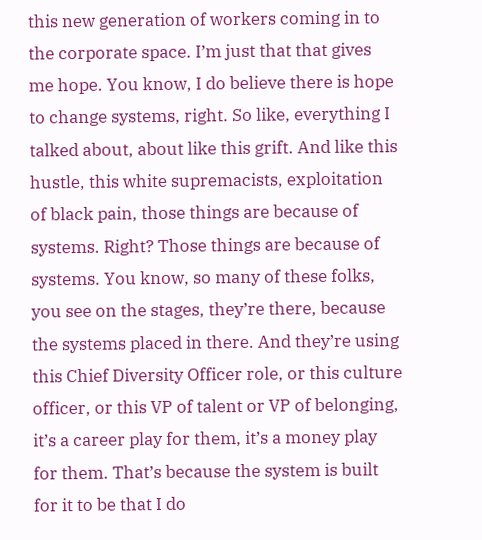this new generation of workers coming in to the corporate space. I’m just that that gives me hope. You know, I do believe there is hope to change systems, right. So like, everything I talked about, about like this grift. And like this hustle, this white supremacists, exploitation of black pain, those things are because of systems. Right? Those things are because of systems. You know, so many of these folks, you see on the stages, they’re there, because the systems placed in there. And they’re using this Chief Diversity Officer role, or this culture officer, or this VP of talent or VP of belonging, it’s a career play for them, it’s a money play for them. That’s because the system is built for it to be that I do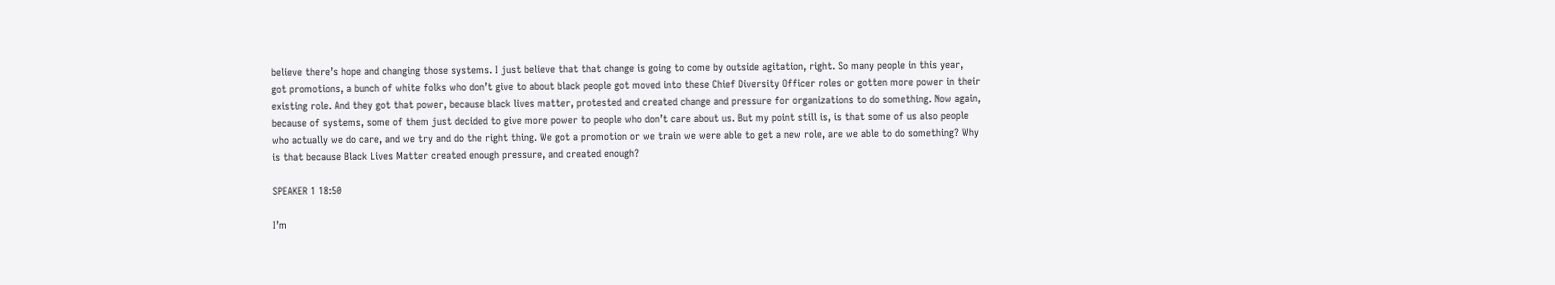believe there’s hope and changing those systems. I just believe that that change is going to come by outside agitation, right. So many people in this year, got promotions, a bunch of white folks who don’t give to about black people got moved into these Chief Diversity Officer roles or gotten more power in their existing role. And they got that power, because black lives matter, protested and created change and pressure for organizations to do something. Now again, because of systems, some of them just decided to give more power to people who don’t care about us. But my point still is, is that some of us also people who actually we do care, and we try and do the right thing. We got a promotion or we train we were able to get a new role, are we able to do something? Why is that because Black Lives Matter created enough pressure, and created enough?

SPEAKER 1 18:50

I’m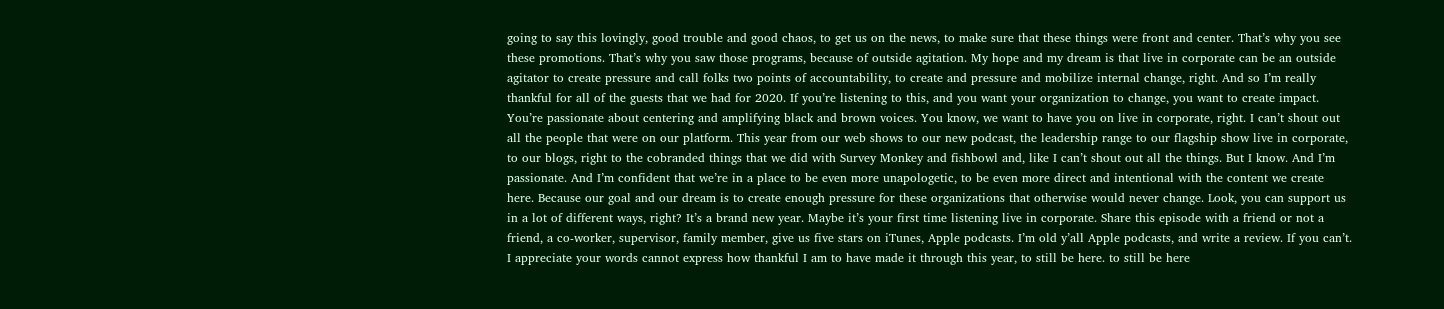going to say this lovingly, good trouble and good chaos, to get us on the news, to make sure that these things were front and center. That’s why you see these promotions. That’s why you saw those programs, because of outside agitation. My hope and my dream is that live in corporate can be an outside agitator to create pressure and call folks two points of accountability, to create and pressure and mobilize internal change, right. And so I’m really thankful for all of the guests that we had for 2020. If you’re listening to this, and you want your organization to change, you want to create impact. You’re passionate about centering and amplifying black and brown voices. You know, we want to have you on live in corporate, right. I can’t shout out all the people that were on our platform. This year from our web shows to our new podcast, the leadership range to our flagship show live in corporate, to our blogs, right to the cobranded things that we did with Survey Monkey and fishbowl and, like I can’t shout out all the things. But I know. And I’m passionate. And I’m confident that we’re in a place to be even more unapologetic, to be even more direct and intentional with the content we create here. Because our goal and our dream is to create enough pressure for these organizations that otherwise would never change. Look, you can support us in a lot of different ways, right? It’s a brand new year. Maybe it’s your first time listening live in corporate. Share this episode with a friend or not a friend, a co-worker, supervisor, family member, give us five stars on iTunes, Apple podcasts. I’m old y’all Apple podcasts, and write a review. If you can’t. I appreciate your words cannot express how thankful I am to have made it through this year, to still be here. to still be here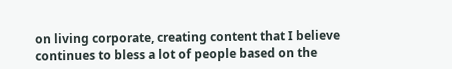on living corporate, creating content that I believe continues to bless a lot of people based on the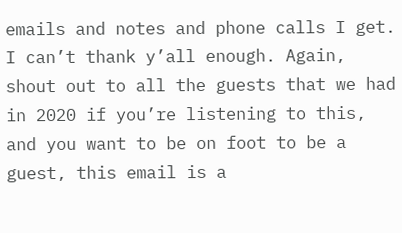emails and notes and phone calls I get. I can’t thank y’all enough. Again, shout out to all the guests that we had in 2020 if you’re listening to this, and you want to be on foot to be a guest, this email is a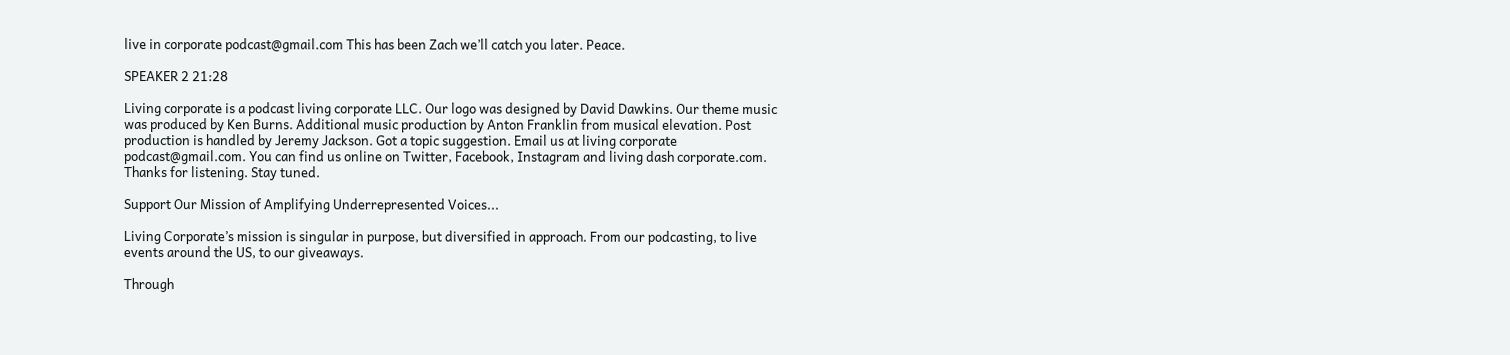live in corporate podcast@gmail.com This has been Zach we’ll catch you later. Peace.

SPEAKER 2 21:28

Living corporate is a podcast living corporate LLC. Our logo was designed by David Dawkins. Our theme music was produced by Ken Burns. Additional music production by Anton Franklin from musical elevation. Post production is handled by Jeremy Jackson. Got a topic suggestion. Email us at living corporate podcast@gmail.com. You can find us online on Twitter, Facebook, Instagram and living dash corporate.com. Thanks for listening. Stay tuned.

Support Our Mission of Amplifying Underrepresented Voices...

Living Corporate’s mission is singular in purpose, but diversified in approach. From our podcasting, to live events around the US, to our giveaways.

Through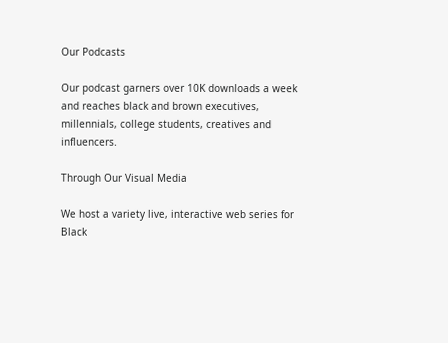Our Podcasts

Our podcast garners over 10K downloads a week and reaches black and brown executives, millennials, college students, creatives and influencers.

Through Our Visual Media

We host a variety live, interactive web series for Black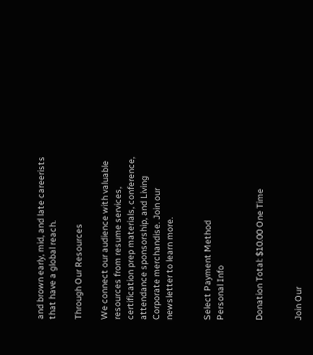and brown early, mid, and late careerists that have a global reach.

Through Our Resources

We connect our audience with valuable resources from resume services, certification prep materials, conference,  attendance sponsorship, and Living Corporate merchandise. Join our newsletter to learn more.


Select Payment Method
Personal Info


Donation Total: $10.00 One Time


Join Our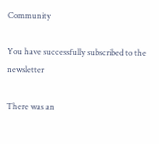Community

You have successfully subscribed to the newsletter

There was an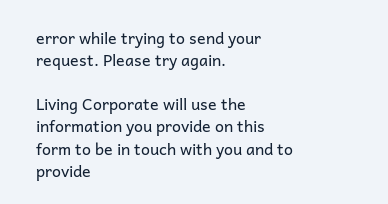error while trying to send your request. Please try again.

Living Corporate will use the information you provide on this form to be in touch with you and to provide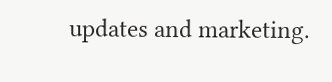updates and marketing.